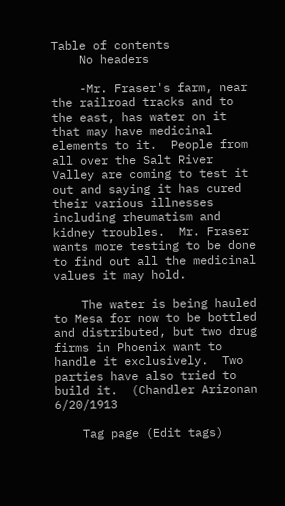Table of contents
    No headers

    -Mr. Fraser's farm, near the railroad tracks and to the east, has water on it that may have medicinal elements to it.  People from all over the Salt River Valley are coming to test it out and saying it has cured their various illnesses including rheumatism and kidney troubles.  Mr. Fraser wants more testing to be done to find out all the medicinal values it may hold.

    The water is being hauled to Mesa for now to be bottled and distributed, but two drug firms in Phoenix want to handle it exclusively.  Two parties have also tried to build it.  (Chandler Arizonan 6/20/1913

    Tag page (Edit tags)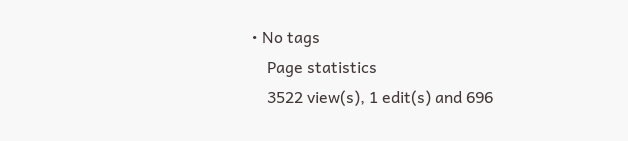• No tags
    Page statistics
    3522 view(s), 1 edit(s) and 696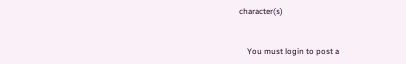character(s)


    You must login to post a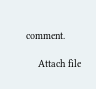comment.

    Attach file